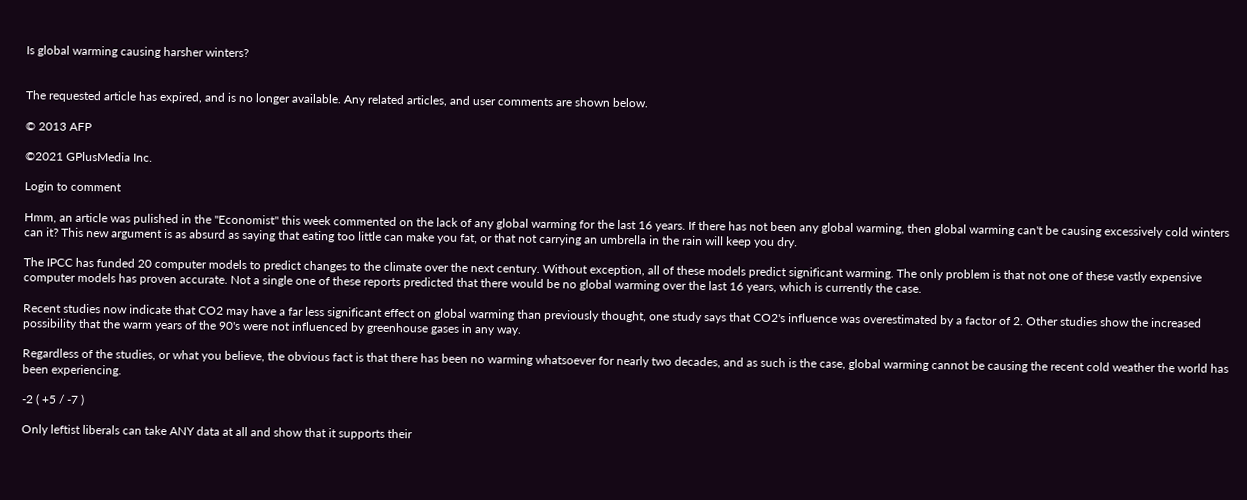Is global warming causing harsher winters?


The requested article has expired, and is no longer available. Any related articles, and user comments are shown below.

© 2013 AFP

©2021 GPlusMedia Inc.

Login to comment

Hmm, an article was pulished in the "Economist" this week commented on the lack of any global warming for the last 16 years. If there has not been any global warming, then global warming can't be causing excessively cold winters can it? This new argument is as absurd as saying that eating too little can make you fat, or that not carrying an umbrella in the rain will keep you dry.

The IPCC has funded 20 computer models to predict changes to the climate over the next century. Without exception, all of these models predict significant warming. The only problem is that not one of these vastly expensive computer models has proven accurate. Not a single one of these reports predicted that there would be no global warming over the last 16 years, which is currently the case.

Recent studies now indicate that CO2 may have a far less significant effect on global warming than previously thought, one study says that CO2's influence was overestimated by a factor of 2. Other studies show the increased possibility that the warm years of the 90's were not influenced by greenhouse gases in any way.

Regardless of the studies, or what you believe, the obvious fact is that there has been no warming whatsoever for nearly two decades, and as such is the case, global warming cannot be causing the recent cold weather the world has been experiencing.

-2 ( +5 / -7 )

Only leftist liberals can take ANY data at all and show that it supports their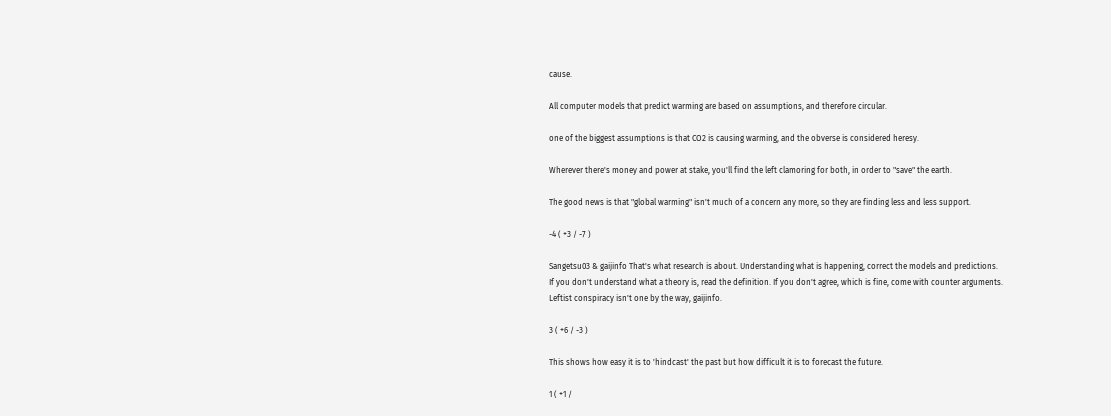cause.

All computer models that predict warming are based on assumptions, and therefore circular.

one of the biggest assumptions is that CO2 is causing warming, and the obverse is considered heresy.

Wherever there's money and power at stake, you'll find the left clamoring for both, in order to "save" the earth.

The good news is that "global warming" isn't much of a concern any more, so they are finding less and less support.

-4 ( +3 / -7 )

Sangetsu03 & gaijinfo That's what research is about. Understanding what is happening, correct the models and predictions. If you don't understand what a theory is, read the definition. If you don't agree, which is fine, come with counter arguments. Leftist conspiracy isn't one by the way, gaijinfo.

3 ( +6 / -3 )

This shows how easy it is to 'hindcast' the past but how difficult it is to forecast the future.

1 ( +1 /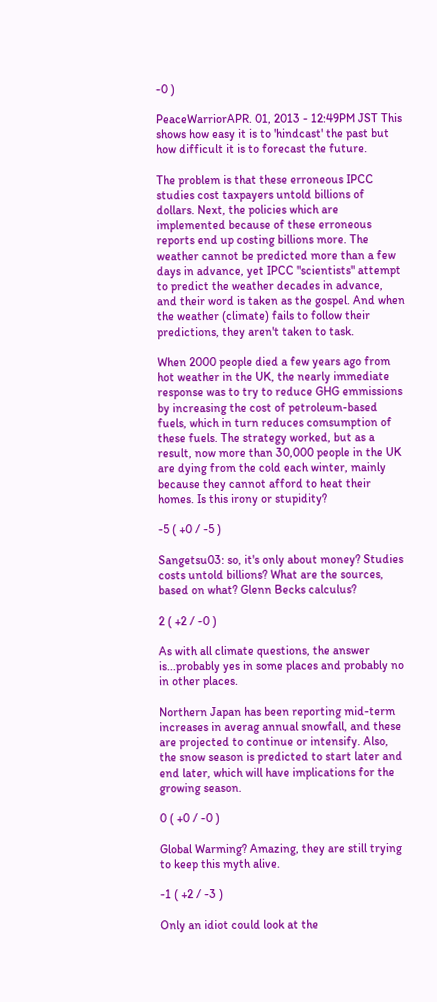-0 )

PeaceWarriorAPR. 01, 2013 - 12:49PM JST This shows how easy it is to 'hindcast' the past but how difficult it is to forecast the future.

The problem is that these erroneous IPCC studies cost taxpayers untold billions of dollars. Next, the policies which are implemented because of these erroneous reports end up costing billions more. The weather cannot be predicted more than a few days in advance, yet IPCC "scientists" attempt to predict the weather decades in advance, and their word is taken as the gospel. And when the weather (climate) fails to follow their predictions, they aren't taken to task.

When 2000 people died a few years ago from hot weather in the UK, the nearly immediate response was to try to reduce GHG emmissions by increasing the cost of petroleum-based fuels, which in turn reduces comsumption of these fuels. The strategy worked, but as a result, now more than 30,000 people in the UK are dying from the cold each winter, mainly because they cannot afford to heat their homes. Is this irony or stupidity?

-5 ( +0 / -5 )

Sangetsu03: so, it's only about money? Studies costs untold billions? What are the sources, based on what? Glenn Becks calculus?

2 ( +2 / -0 )

As with all climate questions, the answer is...probably yes in some places and probably no in other places.

Northern Japan has been reporting mid-term increases in averag annual snowfall, and these are projected to continue or intensify. Also, the snow season is predicted to start later and end later, which will have implications for the growing season.

0 ( +0 / -0 )

Global Warming? Amazing, they are still trying to keep this myth alive.

-1 ( +2 / -3 )

Only an idiot could look at the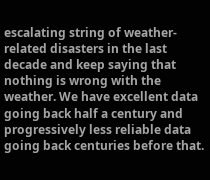escalating string of weather-related disasters in the last decade and keep saying that nothing is wrong with the weather. We have excellent data going back half a century and progressively less reliable data going back centuries before that.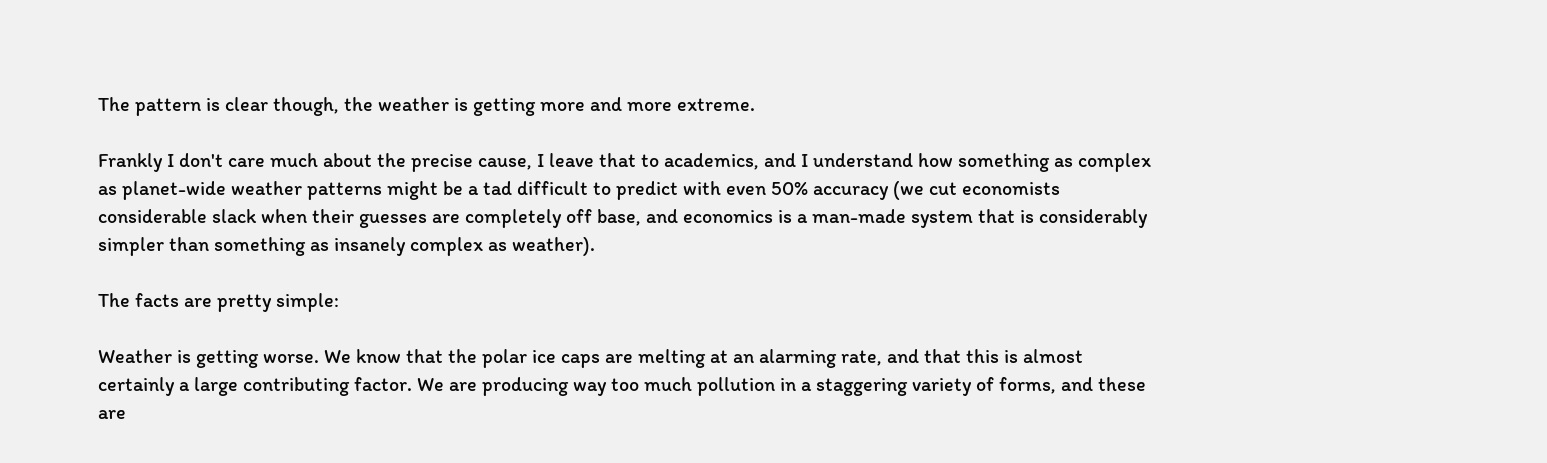The pattern is clear though, the weather is getting more and more extreme.

Frankly I don't care much about the precise cause, I leave that to academics, and I understand how something as complex as planet-wide weather patterns might be a tad difficult to predict with even 50% accuracy (we cut economists considerable slack when their guesses are completely off base, and economics is a man-made system that is considerably simpler than something as insanely complex as weather).

The facts are pretty simple:

Weather is getting worse. We know that the polar ice caps are melting at an alarming rate, and that this is almost certainly a large contributing factor. We are producing way too much pollution in a staggering variety of forms, and these are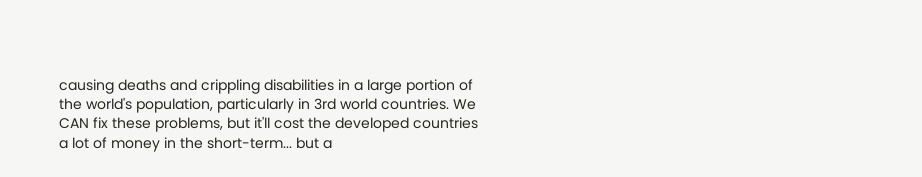causing deaths and crippling disabilities in a large portion of the world's population, particularly in 3rd world countries. We CAN fix these problems, but it'll cost the developed countries a lot of money in the short-term... but a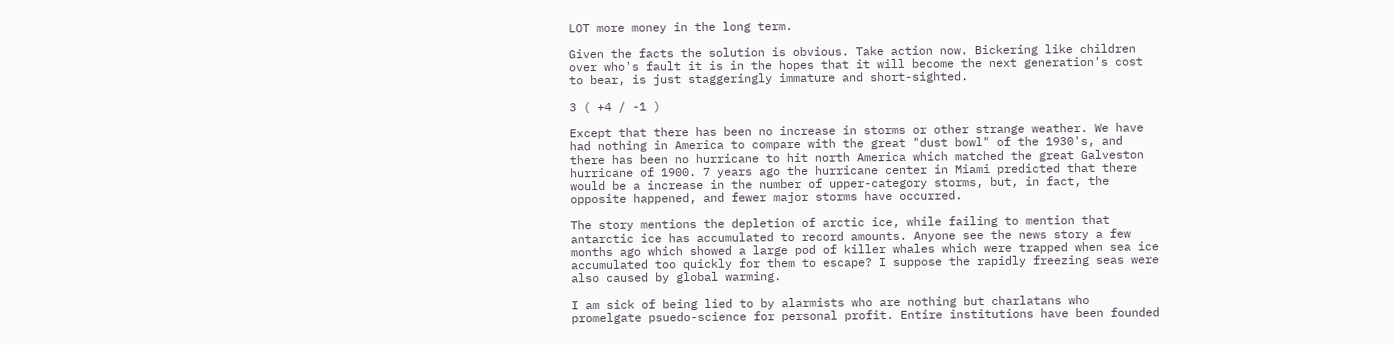LOT more money in the long term.

Given the facts the solution is obvious. Take action now. Bickering like children over who's fault it is in the hopes that it will become the next generation's cost to bear, is just staggeringly immature and short-sighted.

3 ( +4 / -1 )

Except that there has been no increase in storms or other strange weather. We have had nothing in America to compare with the great "dust bowl" of the 1930's, and there has been no hurricane to hit north America which matched the great Galveston hurricane of 1900. 7 years ago the hurricane center in Miami predicted that there would be a increase in the number of upper-category storms, but, in fact, the opposite happened, and fewer major storms have occurred.

The story mentions the depletion of arctic ice, while failing to mention that antarctic ice has accumulated to record amounts. Anyone see the news story a few months ago which showed a large pod of killer whales which were trapped when sea ice accumulated too quickly for them to escape? I suppose the rapidly freezing seas were also caused by global warming.

I am sick of being lied to by alarmists who are nothing but charlatans who promelgate psuedo-science for personal profit. Entire institutions have been founded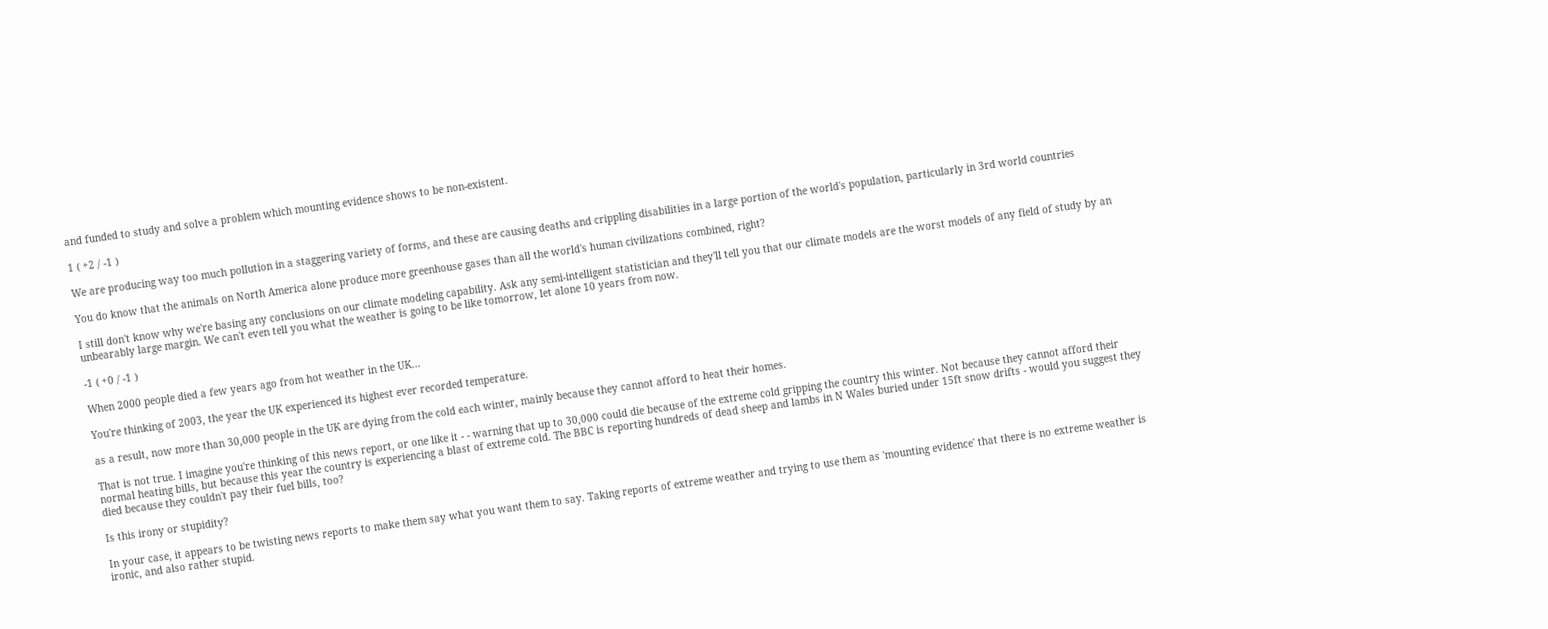and funded to study and solve a problem which mounting evidence shows to be non-existent.

1 ( +2 / -1 )

We are producing way too much pollution in a staggering variety of forms, and these are causing deaths and crippling disabilities in a large portion of the world's population, particularly in 3rd world countries

You do know that the animals on North America alone produce more greenhouse gases than all the world's human civilizations combined, right?

I still don't know why we're basing any conclusions on our climate modeling capability. Ask any semi-intelligent statistician and they'll tell you that our climate models are the worst models of any field of study by an unbearably large margin. We can't even tell you what the weather is going to be like tomorrow, let alone 10 years from now.

-1 ( +0 / -1 )

When 2000 people died a few years ago from hot weather in the UK...

You're thinking of 2003, the year the UK experienced its highest ever recorded temperature.

as a result, now more than 30,000 people in the UK are dying from the cold each winter, mainly because they cannot afford to heat their homes.

That is not true. I imagine you're thinking of this news report, or one like it - - warning that up to 30,000 could die because of the extreme cold gripping the country this winter. Not because they cannot afford their normal heating bills, but because this year the country is experiencing a blast of extreme cold. The BBC is reporting hundreds of dead sheep and lambs in N Wales buried under 15ft snow drifts - would you suggest they died because they couldn't pay their fuel bills, too?

Is this irony or stupidity?

In your case, it appears to be twisting news reports to make them say what you want them to say. Taking reports of extreme weather and trying to use them as 'mounting evidence' that there is no extreme weather is ironic, and also rather stupid.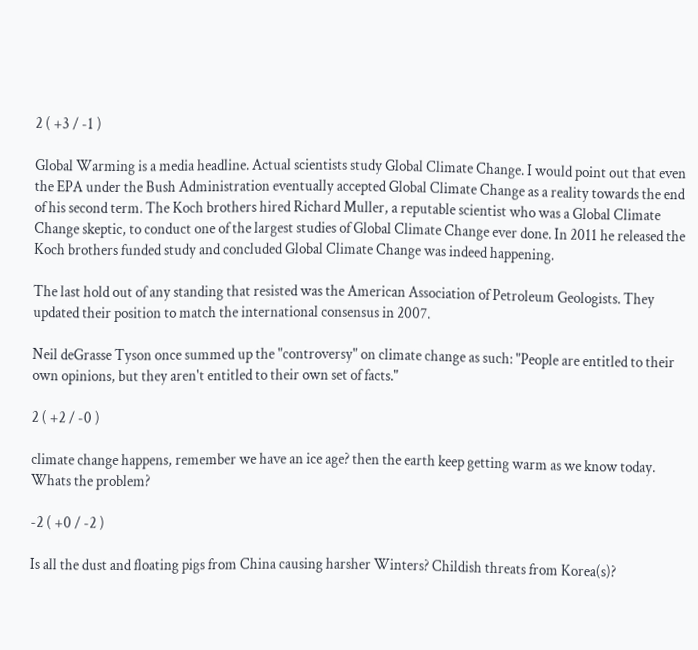2 ( +3 / -1 )

Global Warming is a media headline. Actual scientists study Global Climate Change. I would point out that even the EPA under the Bush Administration eventually accepted Global Climate Change as a reality towards the end of his second term. The Koch brothers hired Richard Muller, a reputable scientist who was a Global Climate Change skeptic, to conduct one of the largest studies of Global Climate Change ever done. In 2011 he released the Koch brothers funded study and concluded Global Climate Change was indeed happening.

The last hold out of any standing that resisted was the American Association of Petroleum Geologists. They updated their position to match the international consensus in 2007.

Neil deGrasse Tyson once summed up the "controversy" on climate change as such: "People are entitled to their own opinions, but they aren't entitled to their own set of facts."

2 ( +2 / -0 )

climate change happens, remember we have an ice age? then the earth keep getting warm as we know today. Whats the problem?

-2 ( +0 / -2 )

Is all the dust and floating pigs from China causing harsher Winters? Childish threats from Korea(s)?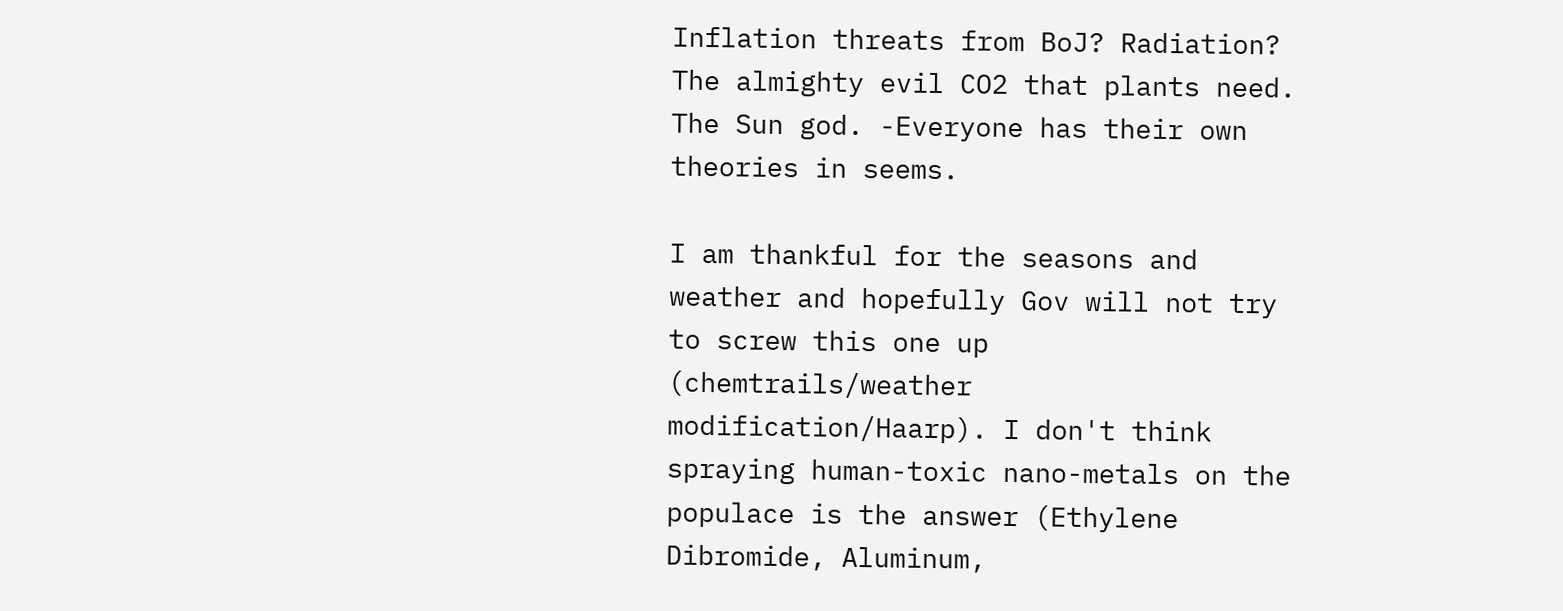Inflation threats from BoJ? Radiation? The almighty evil CO2 that plants need. The Sun god. -Everyone has their own theories in seems.

I am thankful for the seasons and weather and hopefully Gov will not try to screw this one up (chemtrails/weather modification/Haarp). I don't think spraying human-toxic nano-metals on the populace is the answer (Ethylene Dibromide, Aluminum,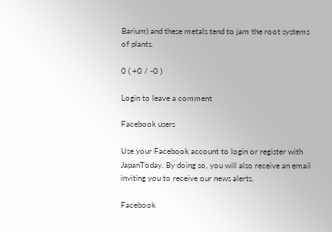Barium) and these metals tend to jam the root systems of plants.

0 ( +0 / -0 )

Login to leave a comment

Facebook users

Use your Facebook account to login or register with JapanToday. By doing so, you will also receive an email inviting you to receive our news alerts.

Facebook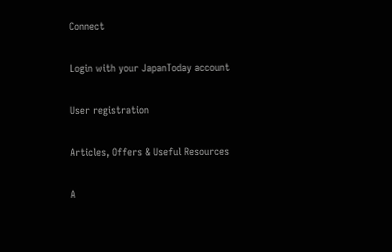Connect

Login with your JapanToday account

User registration

Articles, Offers & Useful Resources

A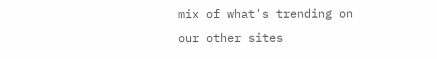mix of what's trending on our other sites